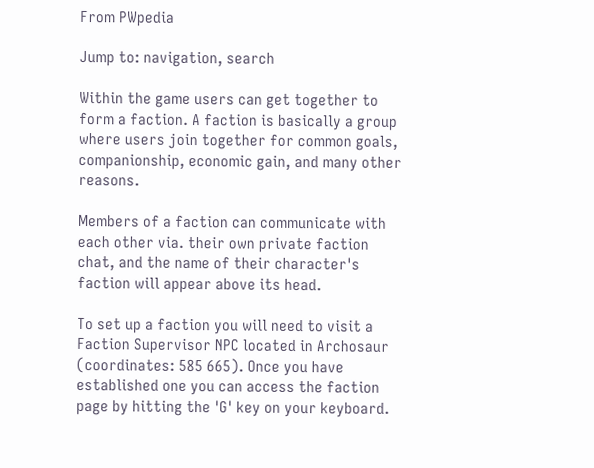From PWpedia

Jump to: navigation, search

Within the game users can get together to form a faction. A faction is basically a group where users join together for common goals, companionship, economic gain, and many other reasons.

Members of a faction can communicate with each other via. their own private faction chat, and the name of their character's faction will appear above its head.

To set up a faction you will need to visit a Faction Supervisor NPC located in Archosaur (coordinates: 585 665). Once you have established one you can access the faction page by hitting the 'G' key on your keyboard.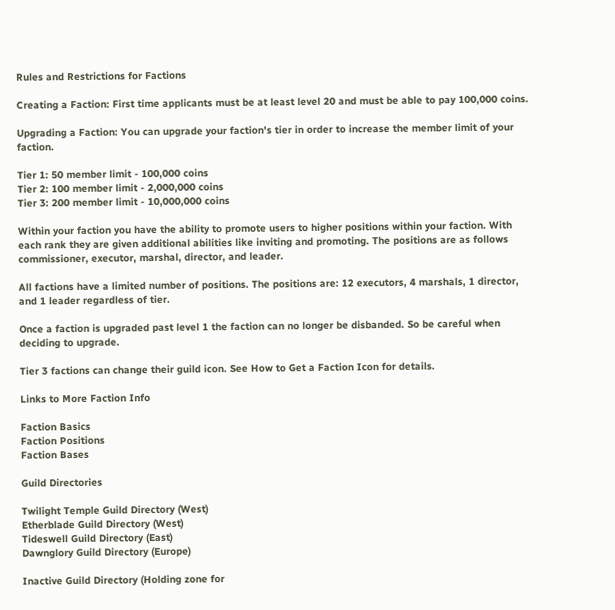Rules and Restrictions for Factions

Creating a Faction: First time applicants must be at least level 20 and must be able to pay 100,000 coins.

Upgrading a Faction: You can upgrade your faction's tier in order to increase the member limit of your faction.

Tier 1: 50 member limit - 100,000 coins
Tier 2: 100 member limit - 2,000,000 coins
Tier 3: 200 member limit - 10,000,000 coins

Within your faction you have the ability to promote users to higher positions within your faction. With each rank they are given additional abilities like inviting and promoting. The positions are as follows commissioner, executor, marshal, director, and leader.

All factions have a limited number of positions. The positions are: 12 executors, 4 marshals, 1 director, and 1 leader regardless of tier.

Once a faction is upgraded past level 1 the faction can no longer be disbanded. So be careful when deciding to upgrade.

Tier 3 factions can change their guild icon. See How to Get a Faction Icon for details.

Links to More Faction Info

Faction Basics
Faction Positions
Faction Bases

Guild Directories

Twilight Temple Guild Directory (West)
Etherblade Guild Directory (West)
Tideswell Guild Directory (East)
Dawnglory Guild Directory (Europe)

Inactive Guild Directory (Holding zone for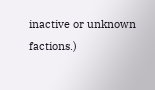inactive or unknown factions.)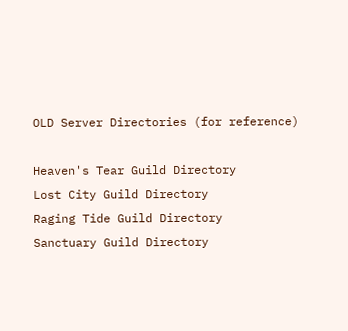OLD Server Directories (for reference)

Heaven's Tear Guild Directory
Lost City Guild Directory
Raging Tide Guild Directory
Sanctuary Guild Directory